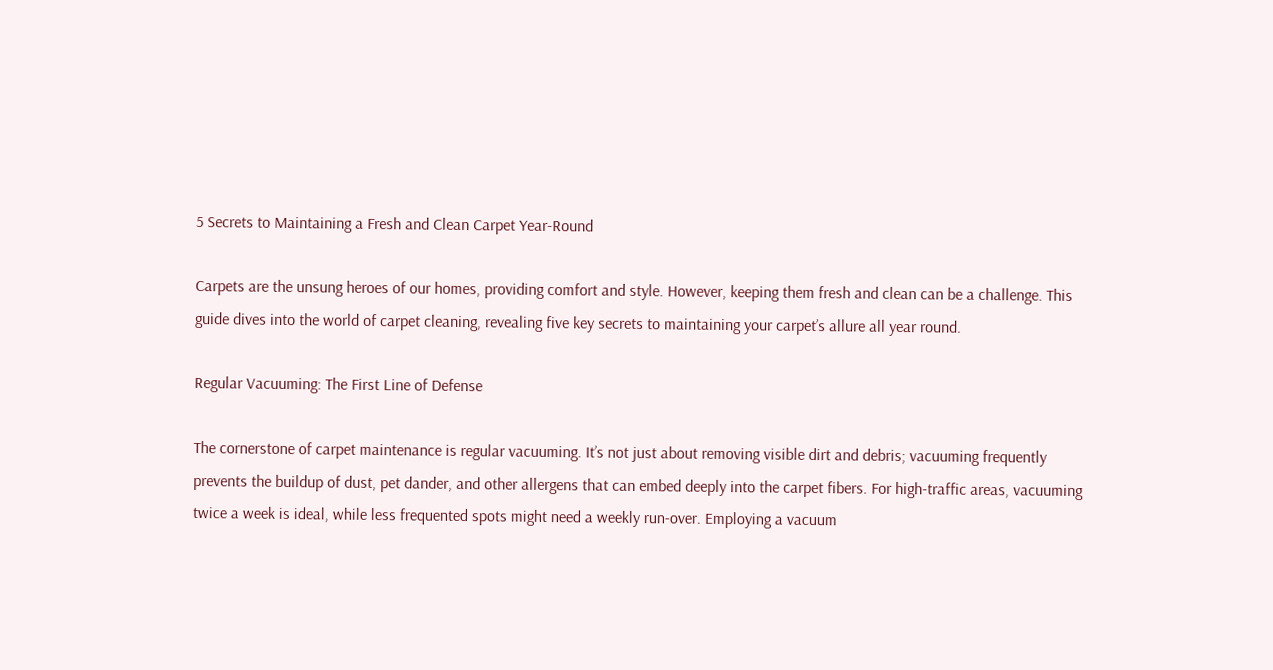5 Secrets to Maintaining a Fresh and Clean Carpet Year-Round

Carpets are the unsung heroes of our homes, providing comfort and style. However, keeping them fresh and clean can be a challenge. This guide dives into the world of carpet cleaning, revealing five key secrets to maintaining your carpet’s allure all year round.

Regular Vacuuming: The First Line of Defense

The cornerstone of carpet maintenance is regular vacuuming. It’s not just about removing visible dirt and debris; vacuuming frequently prevents the buildup of dust, pet dander, and other allergens that can embed deeply into the carpet fibers. For high-traffic areas, vacuuming twice a week is ideal, while less frequented spots might need a weekly run-over. Employing a vacuum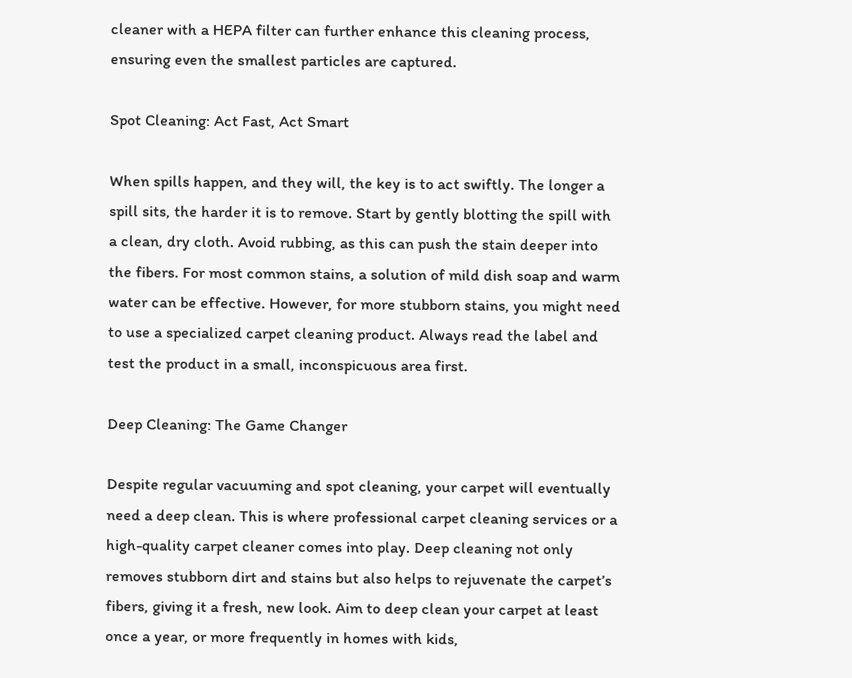cleaner with a HEPA filter can further enhance this cleaning process, ensuring even the smallest particles are captured.

Spot Cleaning: Act Fast, Act Smart

When spills happen, and they will, the key is to act swiftly. The longer a spill sits, the harder it is to remove. Start by gently blotting the spill with a clean, dry cloth. Avoid rubbing, as this can push the stain deeper into the fibers. For most common stains, a solution of mild dish soap and warm water can be effective. However, for more stubborn stains, you might need to use a specialized carpet cleaning product. Always read the label and test the product in a small, inconspicuous area first.

Deep Cleaning: The Game Changer

Despite regular vacuuming and spot cleaning, your carpet will eventually need a deep clean. This is where professional carpet cleaning services or a high-quality carpet cleaner comes into play. Deep cleaning not only removes stubborn dirt and stains but also helps to rejuvenate the carpet’s fibers, giving it a fresh, new look. Aim to deep clean your carpet at least once a year, or more frequently in homes with kids,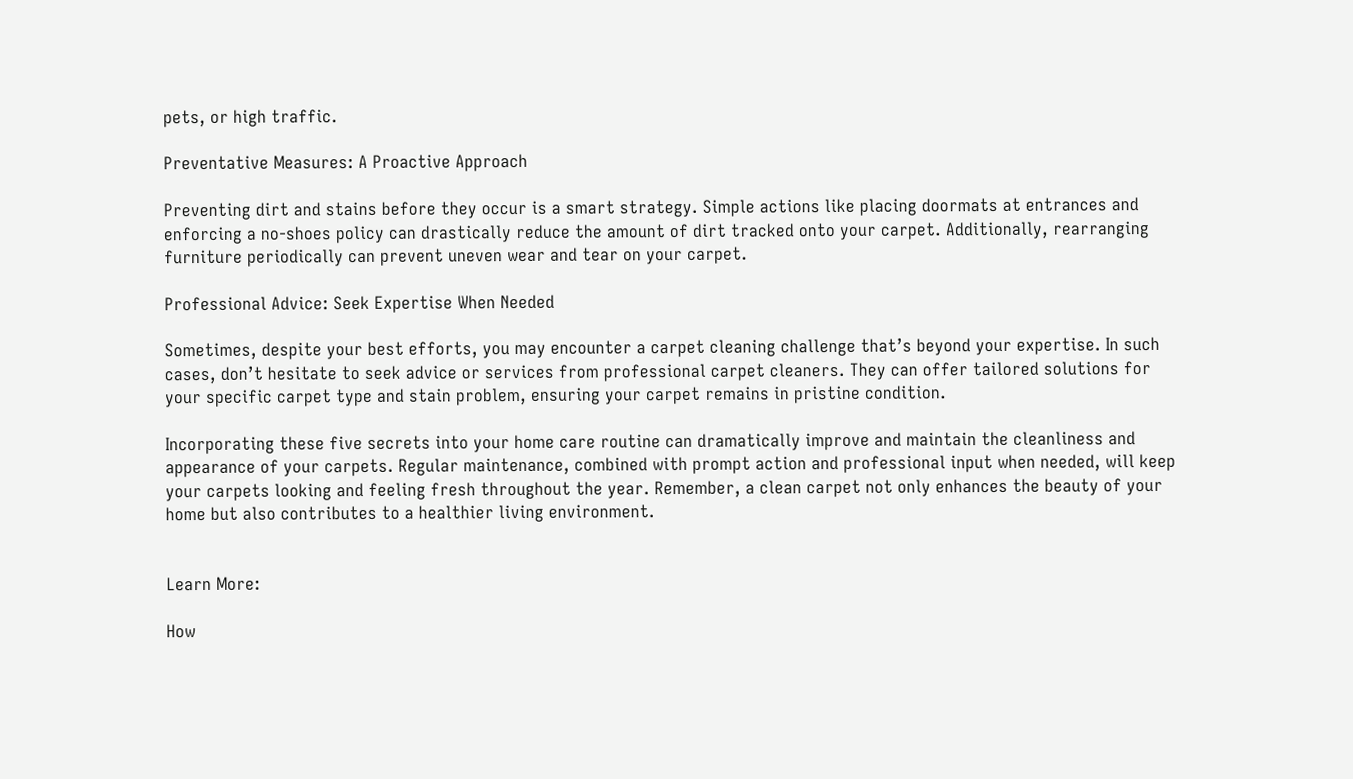pets, or high traffic.

Preventative Measures: A Proactive Approach

Preventing dirt and stains before they occur is a smart strategy. Simple actions like placing doormats at entrances and enforcing a no-shoes policy can drastically reduce the amount of dirt tracked onto your carpet. Additionally, rearranging furniture periodically can prevent uneven wear and tear on your carpet.

Professional Advice: Seek Expertise When Needed

Sometimes, despite your best efforts, you may encounter a carpet cleaning challenge that’s beyond your expertise. In such cases, don’t hesitate to seek advice or services from professional carpet cleaners. They can offer tailored solutions for your specific carpet type and stain problem, ensuring your carpet remains in pristine condition.

Incorporating these five secrets into your home care routine can dramatically improve and maintain the cleanliness and appearance of your carpets. Regular maintenance, combined with prompt action and professional input when needed, will keep your carpets looking and feeling fresh throughout the year. Remember, a clean carpet not only enhances the beauty of your home but also contributes to a healthier living environment.


Learn More:

How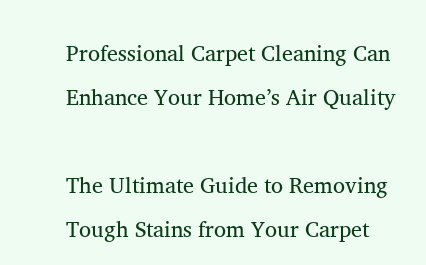Professional Carpet Cleaning Can Enhance Your Home’s Air Quality

The Ultimate Guide to Removing Tough Stains from Your Carpet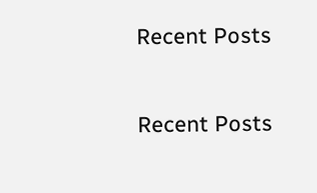Recent Posts

Recent Posts